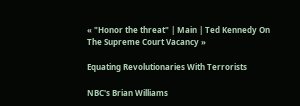« "Honor the threat" | Main | Ted Kennedy On The Supreme Court Vacancy »

Equating Revolutionaries With Terrorists

NBC's Brian Williams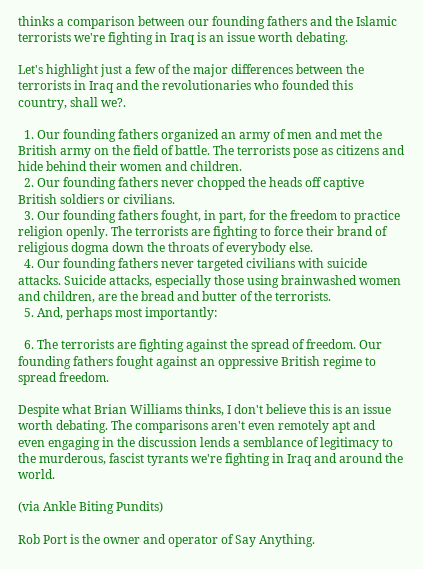thinks a comparison between our founding fathers and the Islamic terrorists we're fighting in Iraq is an issue worth debating.

Let's highlight just a few of the major differences between the terrorists in Iraq and the revolutionaries who founded this country, shall we?.

  1. Our founding fathers organized an army of men and met the British army on the field of battle. The terrorists pose as citizens and hide behind their women and children.
  2. Our founding fathers never chopped the heads off captive British soldiers or civilians.
  3. Our founding fathers fought, in part, for the freedom to practice religion openly. The terrorists are fighting to force their brand of religious dogma down the throats of everybody else.
  4. Our founding fathers never targeted civilians with suicide attacks. Suicide attacks, especially those using brainwashed women and children, are the bread and butter of the terrorists.
  5. And, perhaps most importantly:

  6. The terrorists are fighting against the spread of freedom. Our founding fathers fought against an oppressive British regime to spread freedom.

Despite what Brian Williams thinks, I don't believe this is an issue worth debating. The comparisons aren't even remotely apt and even engaging in the discussion lends a semblance of legitimacy to the murderous, fascist tyrants we're fighting in Iraq and around the world.

(via Ankle Biting Pundits)

Rob Port is the owner and operator of Say Anything.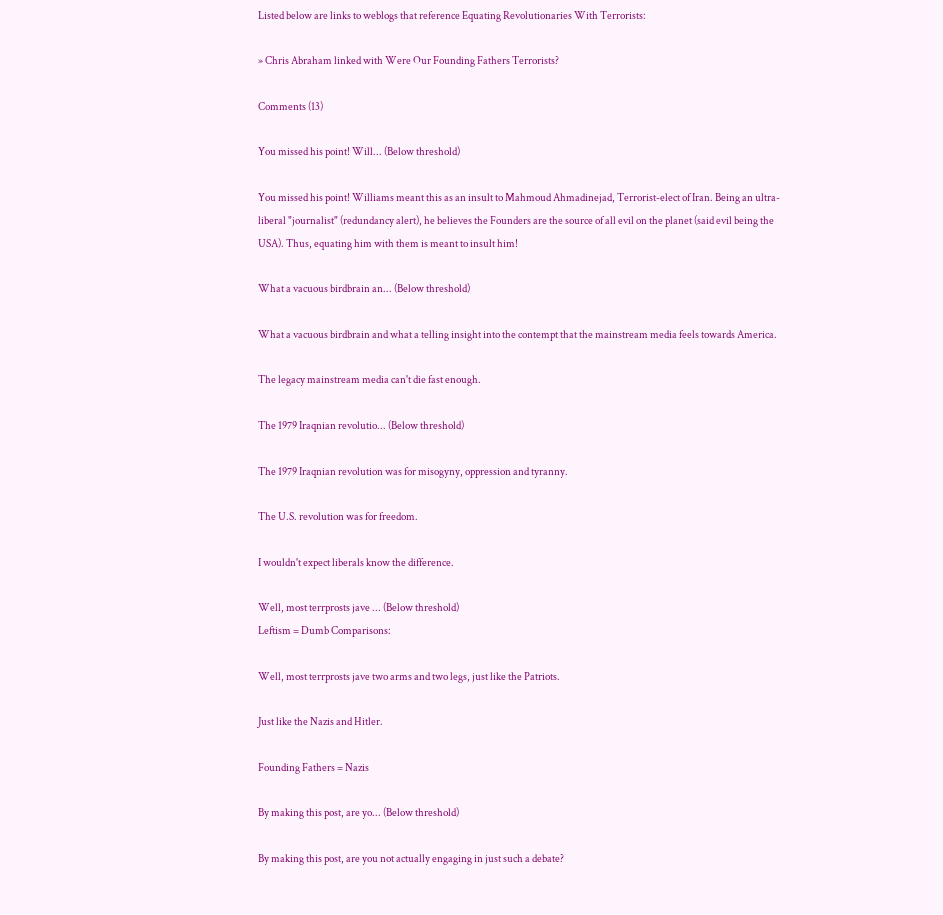Listed below are links to weblogs that reference Equating Revolutionaries With Terrorists:

» Chris Abraham linked with Were Our Founding Fathers Terrorists?

Comments (13)

You missed his point! Will... (Below threshold)

You missed his point! Williams meant this as an insult to Mahmoud Ahmadinejad, Terrorist-elect of Iran. Being an ultra-liberal "journalist" (redundancy alert), he believes the Founders are the source of all evil on the planet (said evil being the USA). Thus, equating him with them is meant to insult him!

What a vacuous birdbrain an... (Below threshold)

What a vacuous birdbrain and what a telling insight into the contempt that the mainstream media feels towards America.

The legacy mainstream media can't die fast enough.

The 1979 Iraqnian revolutio... (Below threshold)

The 1979 Iraqnian revolution was for misogyny, oppression and tyranny.

The U.S. revolution was for freedom.

I wouldn't expect liberals know the difference.

Well, most terrprosts jave ... (Below threshold)
Leftism = Dumb Comparisons:

Well, most terrprosts jave two arms and two legs, just like the Patriots.

Just like the Nazis and Hitler.

Founding Fathers = Nazis

By making this post, are yo... (Below threshold)

By making this post, are you not actually engaging in just such a debate?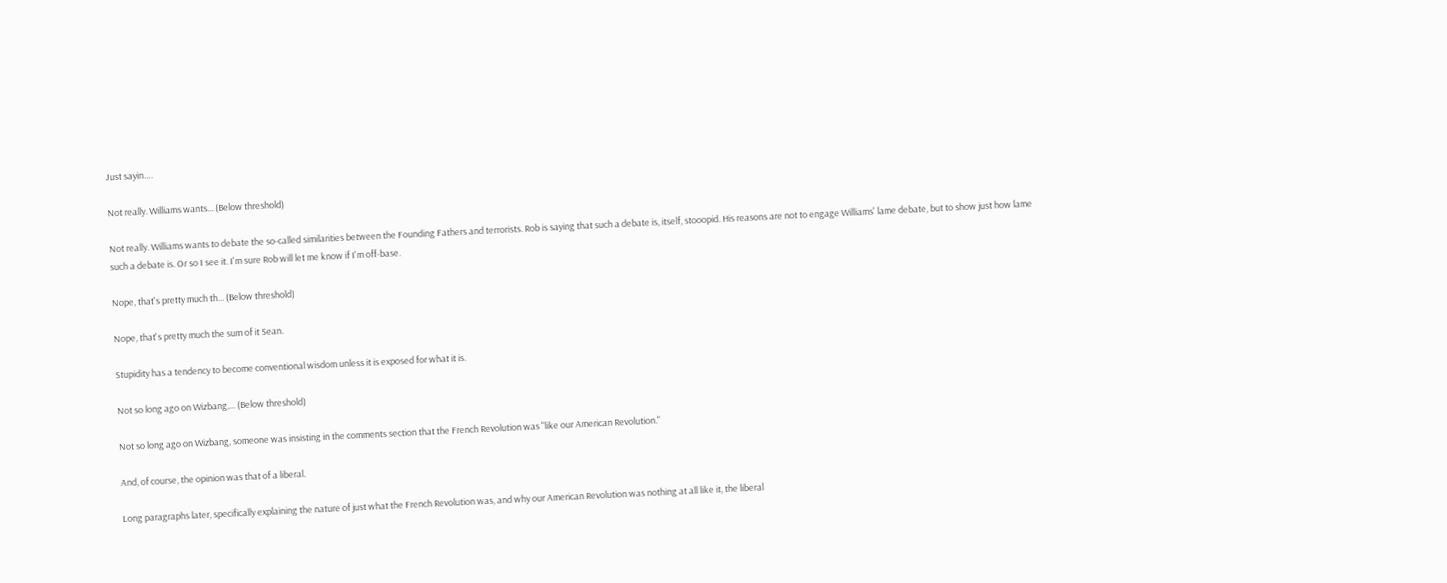Just sayin….

Not really. Williams wants... (Below threshold)

Not really. Williams wants to debate the so-called similarities between the Founding Fathers and terrorists. Rob is saying that such a debate is, itself, stooopid. His reasons are not to engage Williams' lame debate, but to show just how lame such a debate is. Or so I see it. I'm sure Rob will let me know if I'm off-base.

Nope, that's pretty much th... (Below threshold)

Nope, that's pretty much the sum of it Sean.

Stupidity has a tendency to become conventional wisdom unless it is exposed for what it is.

Not so long ago on Wizbang,... (Below threshold)

Not so long ago on Wizbang, someone was insisting in the comments section that the French Revolution was "like our American Revolution."

And, of course, the opinion was that of a liberal.

Long paragraphs later, specifically explaining the nature of just what the French Revolution was, and why our American Revolution was nothing at all like it, the liberal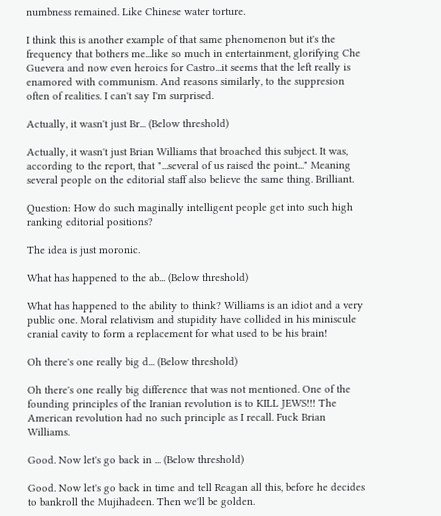numbness remained. Like Chinese water torture.

I think this is another example of that same phenomenon but it's the frequency that bothers me...like so much in entertainment, glorifying Che Guevera and now even heroics for Castro...it seems that the left really is enamored with communism. And reasons similarly, to the suppresion often of realities. I can't say I'm surprised.

Actually, it wasn't just Br... (Below threshold)

Actually, it wasn't just Brian Williams that broached this subject. It was, according to the report, that "...several of us raised the point..." Meaning several people on the editorial staff also believe the same thing. Brilliant.

Question: How do such maginally intelligent people get into such high ranking editorial positions?

The idea is just moronic.

What has happened to the ab... (Below threshold)

What has happened to the ability to think? Williams is an idiot and a very public one. Moral relativism and stupidity have collided in his miniscule cranial cavity to form a replacement for what used to be his brain!

Oh there's one really big d... (Below threshold)

Oh there's one really big difference that was not mentioned. One of the founding principles of the Iranian revolution is to KILL JEWS!!! The American revolution had no such principle as I recall. Fuck Brian Williams.

Good. Now let's go back in ... (Below threshold)

Good. Now let's go back in time and tell Reagan all this, before he decides to bankroll the Mujihadeen. Then we'll be golden.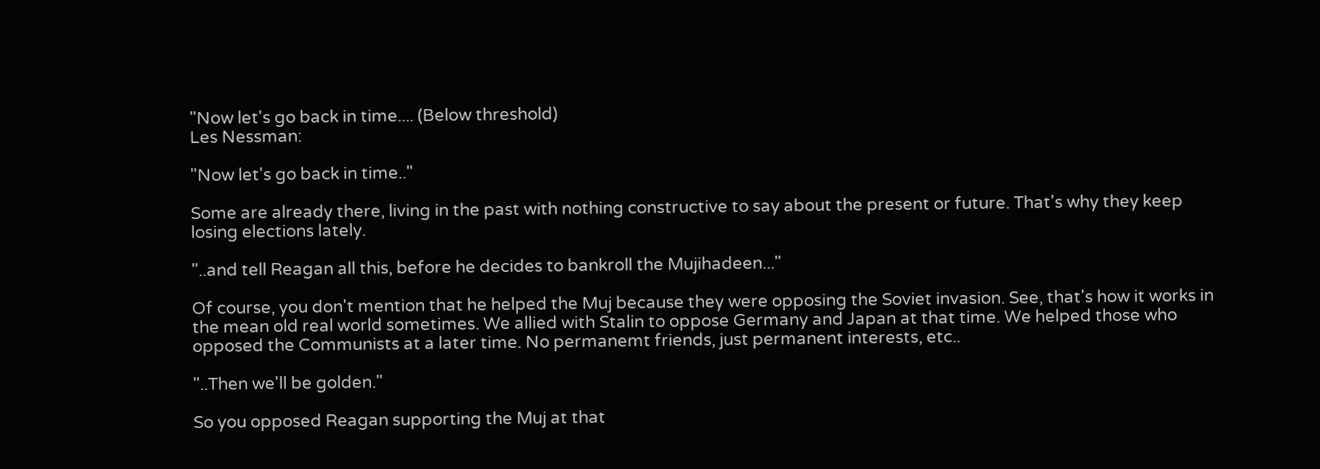"Now let's go back in time.... (Below threshold)
Les Nessman:

"Now let's go back in time.."

Some are already there, living in the past with nothing constructive to say about the present or future. That's why they keep losing elections lately.

"..and tell Reagan all this, before he decides to bankroll the Mujihadeen..."

Of course, you don't mention that he helped the Muj because they were opposing the Soviet invasion. See, that's how it works in the mean old real world sometimes. We allied with Stalin to oppose Germany and Japan at that time. We helped those who opposed the Communists at a later time. No permanemt friends, just permanent interests, etc..

"..Then we'll be golden."

So you opposed Reagan supporting the Muj at that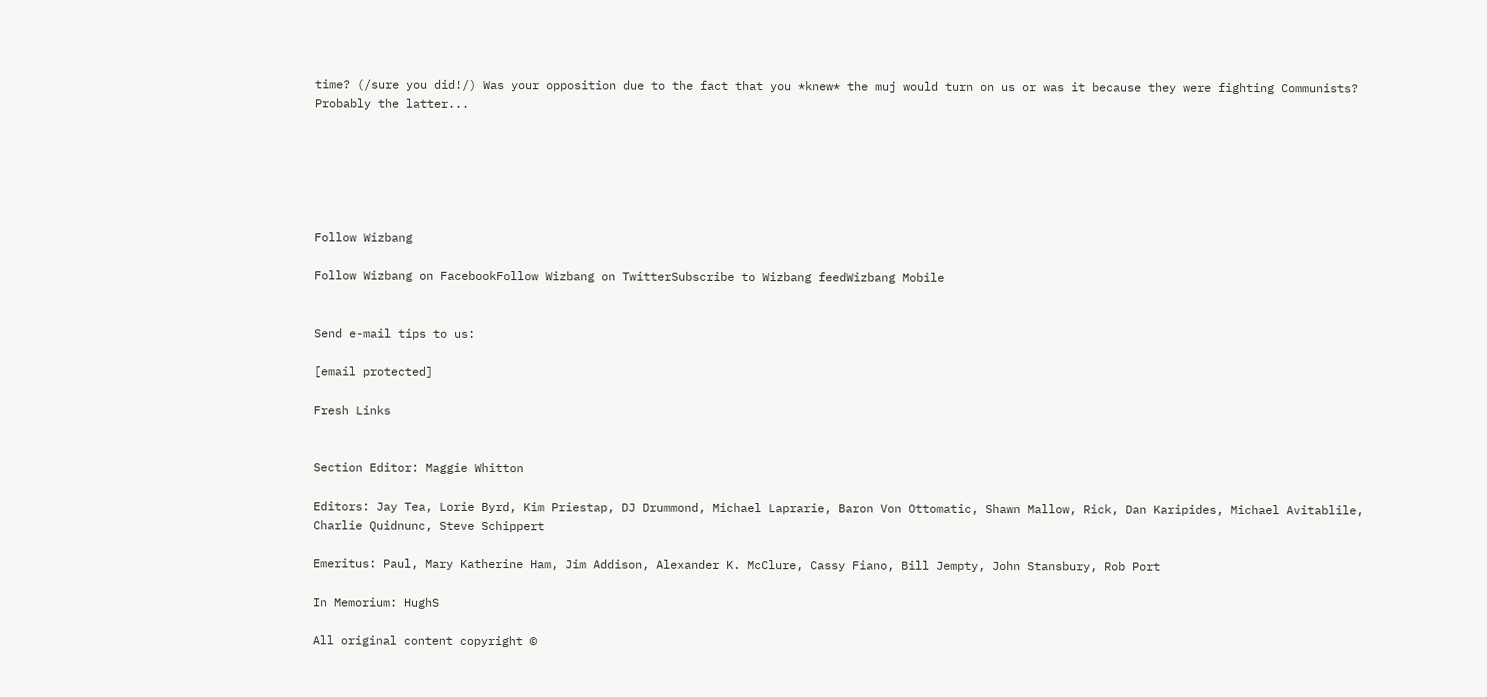time? (/sure you did!/) Was your opposition due to the fact that you *knew* the muj would turn on us or was it because they were fighting Communists?
Probably the latter...






Follow Wizbang

Follow Wizbang on FacebookFollow Wizbang on TwitterSubscribe to Wizbang feedWizbang Mobile


Send e-mail tips to us:

[email protected]

Fresh Links


Section Editor: Maggie Whitton

Editors: Jay Tea, Lorie Byrd, Kim Priestap, DJ Drummond, Michael Laprarie, Baron Von Ottomatic, Shawn Mallow, Rick, Dan Karipides, Michael Avitablile, Charlie Quidnunc, Steve Schippert

Emeritus: Paul, Mary Katherine Ham, Jim Addison, Alexander K. McClure, Cassy Fiano, Bill Jempty, John Stansbury, Rob Port

In Memorium: HughS

All original content copyright ©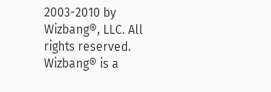2003-2010 by Wizbang®, LLC. All rights reserved. Wizbang® is a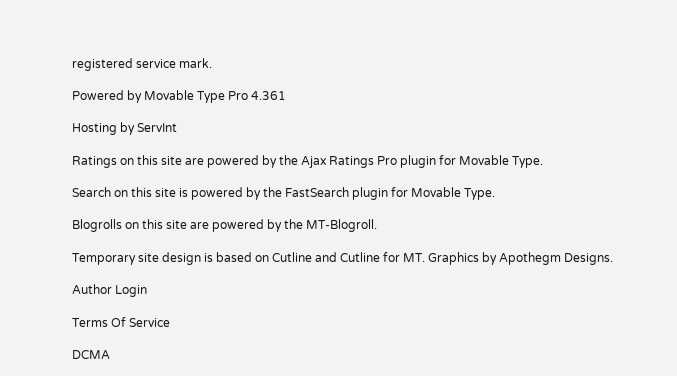registered service mark.

Powered by Movable Type Pro 4.361

Hosting by ServInt

Ratings on this site are powered by the Ajax Ratings Pro plugin for Movable Type.

Search on this site is powered by the FastSearch plugin for Movable Type.

Blogrolls on this site are powered by the MT-Blogroll.

Temporary site design is based on Cutline and Cutline for MT. Graphics by Apothegm Designs.

Author Login

Terms Of Service

DCMA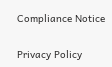Compliance Notice

Privacy Policy